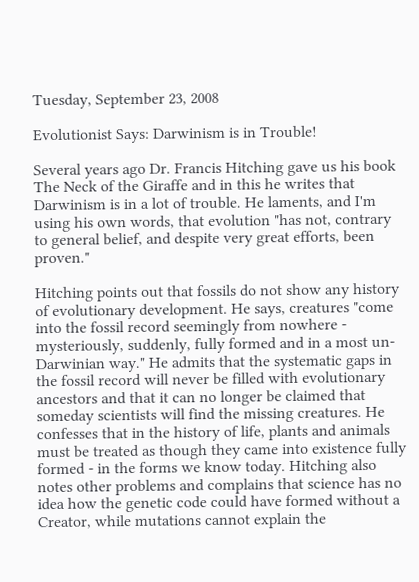Tuesday, September 23, 2008

Evolutionist Says: Darwinism is in Trouble!

Several years ago Dr. Francis Hitching gave us his book The Neck of the Giraffe and in this he writes that Darwinism is in a lot of trouble. He laments, and I'm using his own words, that evolution "has not, contrary to general belief, and despite very great efforts, been proven."

Hitching points out that fossils do not show any history of evolutionary development. He says, creatures "come into the fossil record seemingly from nowhere - mysteriously, suddenly, fully formed and in a most un-Darwinian way." He admits that the systematic gaps in the fossil record will never be filled with evolutionary ancestors and that it can no longer be claimed that someday scientists will find the missing creatures. He confesses that in the history of life, plants and animals must be treated as though they came into existence fully formed - in the forms we know today. Hitching also notes other problems and complains that science has no idea how the genetic code could have formed without a Creator, while mutations cannot explain the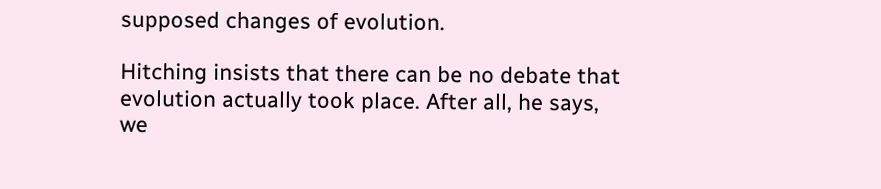supposed changes of evolution.

Hitching insists that there can be no debate that evolution actually took place. After all, he says, we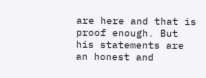are here and that is proof enough. But his statements are an honest and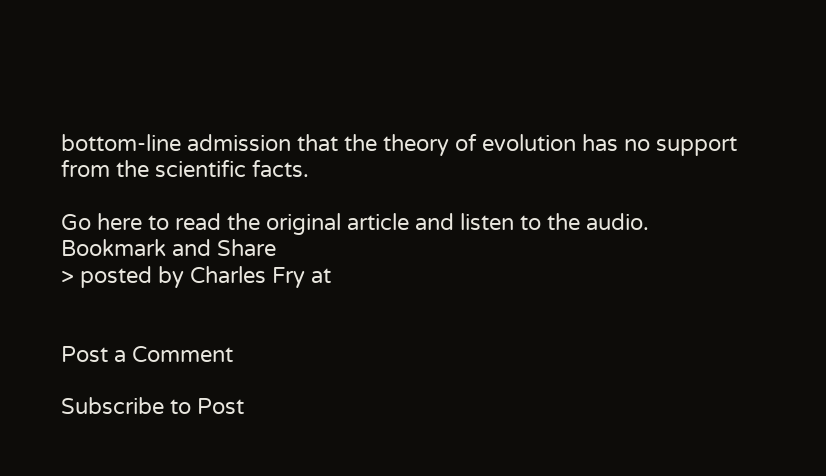bottom-line admission that the theory of evolution has no support from the scientific facts.

Go here to read the original article and listen to the audio.
Bookmark and Share
> posted by Charles Fry at


Post a Comment

Subscribe to Post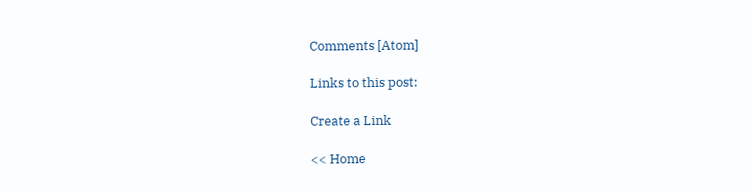Comments [Atom]

Links to this post:

Create a Link

<< Home